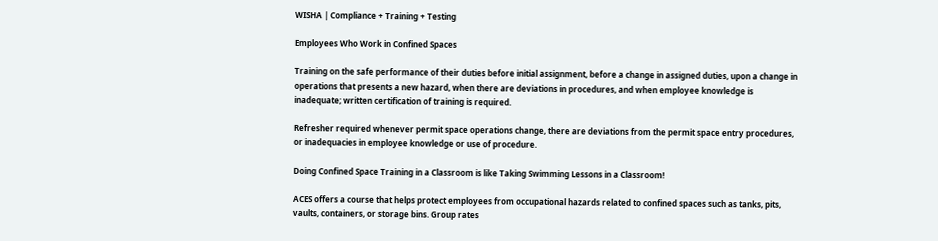WISHA | Compliance + Training + Testing

Employees Who Work in Confined Spaces

Training on the safe performance of their duties before initial assignment, before a change in assigned duties, upon a change in operations that presents a new hazard, when there are deviations in procedures, and when employee knowledge is inadequate; written certification of training is required.

Refresher required whenever permit space operations change, there are deviations from the permit space entry procedures, or inadequacies in employee knowledge or use of procedure.

Doing Confined Space Training in a Classroom is like Taking Swimming Lessons in a Classroom!

ACES offers a course that helps protect employees from occupational hazards related to confined spaces such as tanks, pits, vaults, containers, or storage bins. Group rates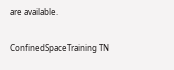are available.

ConfinedSpaceTraining TN